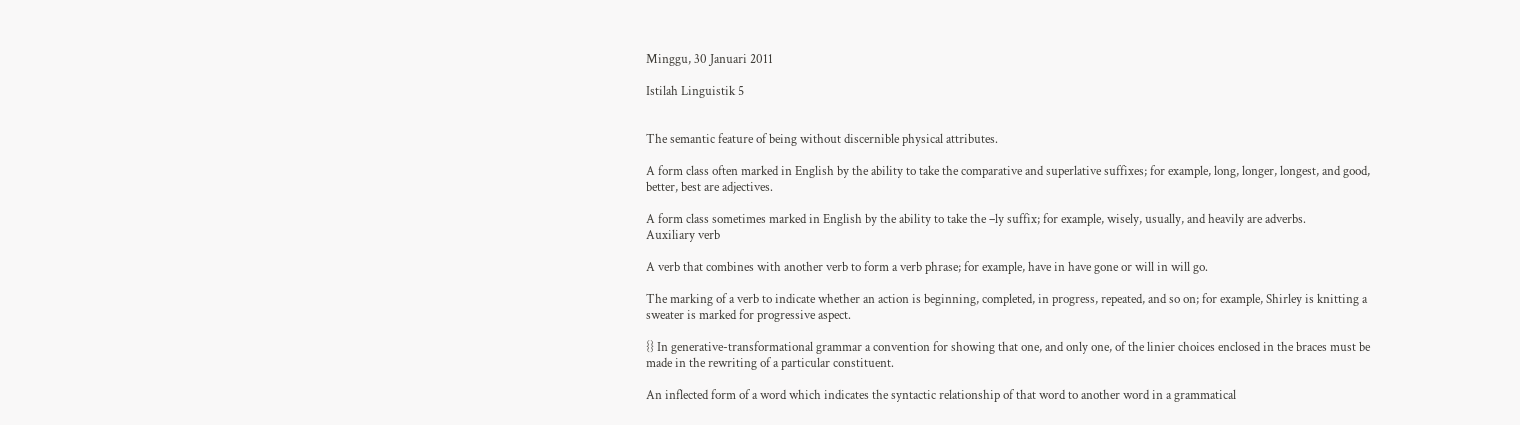Minggu, 30 Januari 2011

Istilah Linguistik 5


The semantic feature of being without discernible physical attributes.

A form class often marked in English by the ability to take the comparative and superlative suffixes; for example, long, longer, longest, and good, better, best are adjectives.

A form class sometimes marked in English by the ability to take the –ly suffix; for example, wisely, usually, and heavily are adverbs.
Auxiliary verb

A verb that combines with another verb to form a verb phrase; for example, have in have gone or will in will go.

The marking of a verb to indicate whether an action is beginning, completed, in progress, repeated, and so on; for example, Shirley is knitting a sweater is marked for progressive aspect.

{} In generative-transformational grammar a convention for showing that one, and only one, of the linier choices enclosed in the braces must be made in the rewriting of a particular constituent.

An inflected form of a word which indicates the syntactic relationship of that word to another word in a grammatical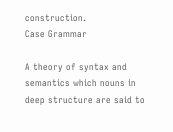construction.
Case Grammar

A theory of syntax and semantics which nouns in deep structure are said to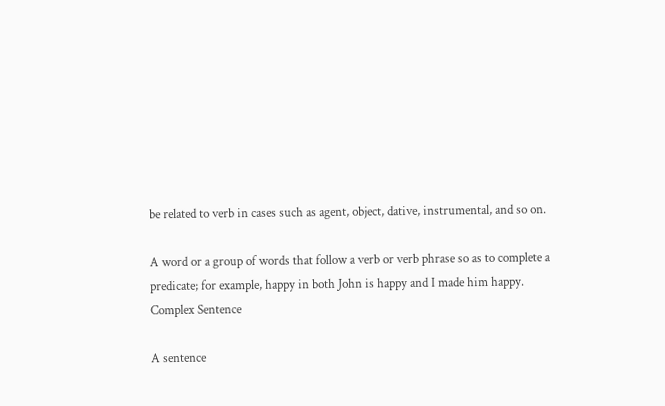be related to verb in cases such as agent, object, dative, instrumental, and so on.

A word or a group of words that follow a verb or verb phrase so as to complete a predicate; for example, happy in both John is happy and I made him happy.
Complex Sentence

A sentence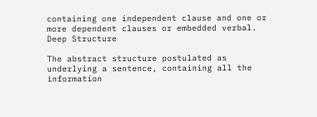containing one independent clause and one or more dependent clauses or embedded verbal.
Deep Structure

The abstract structure postulated as underlying a sentence, containing all the information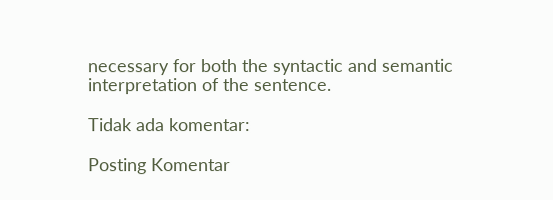necessary for both the syntactic and semantic interpretation of the sentence.

Tidak ada komentar:

Posting Komentar